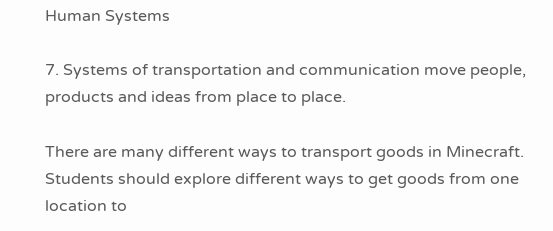Human Systems

7. Systems of transportation and communication move people, products and ideas from place to place.

There are many different ways to transport goods in Minecraft. Students should explore different ways to get goods from one location to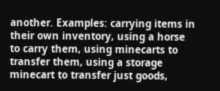another. Examples: carrying items in their own inventory, using a horse to carry them, using minecarts to transfer them, using a storage minecart to transfer just goods,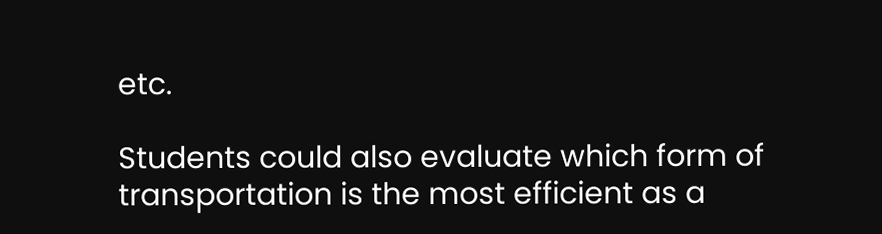etc.

Students could also evaluate which form of transportation is the most efficient as a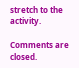stretch to the activity.

Comments are closed.